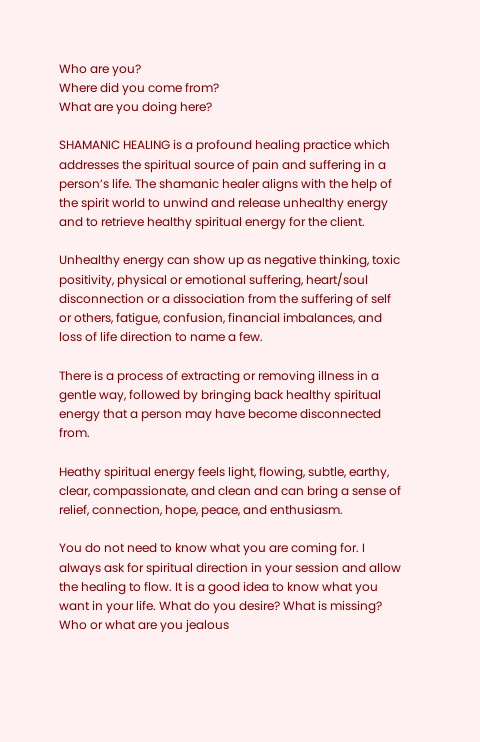Who are you?
Where did you come from?
What are you doing here?

SHAMANIC HEALING is a profound healing practice which addresses the spiritual source of pain and suffering in a person’s life. The shamanic healer aligns with the help of the spirit world to unwind and release unhealthy energy and to retrieve healthy spiritual energy for the client.

Unhealthy energy can show up as negative thinking, toxic positivity, physical or emotional suffering, heart/soul disconnection or a dissociation from the suffering of self or others, fatigue, confusion, financial imbalances, and loss of life direction to name a few.

There is a process of extracting or removing illness in a gentle way, followed by bringing back healthy spiritual energy that a person may have become disconnected from.

Heathy spiritual energy feels light, flowing, subtle, earthy, clear, compassionate, and clean and can bring a sense of relief, connection, hope, peace, and enthusiasm.

You do not need to know what you are coming for. I always ask for spiritual direction in your session and allow the healing to flow. It is a good idea to know what you want in your life. What do you desire? What is missing? Who or what are you jealous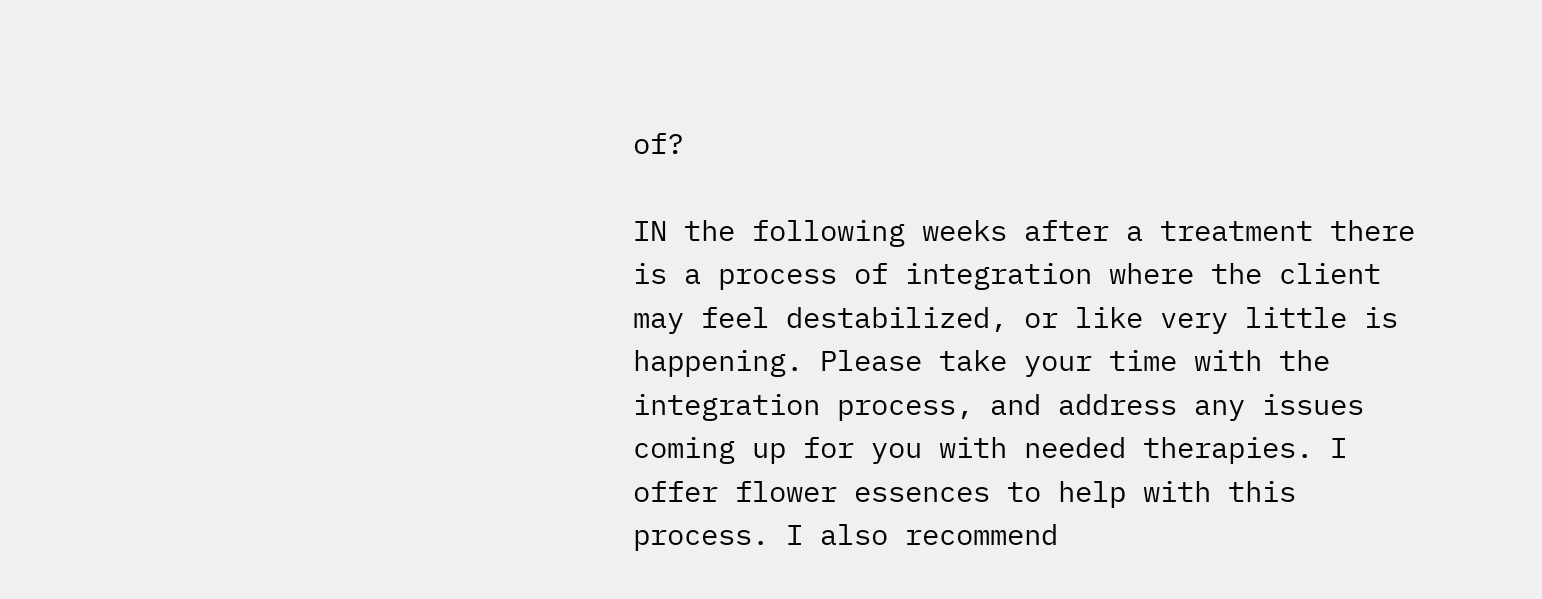of?

IN the following weeks after a treatment there is a process of integration where the client may feel destabilized, or like very little is happening. Please take your time with the integration process, and address any issues coming up for you with needed therapies. I offer flower essences to help with this process. I also recommend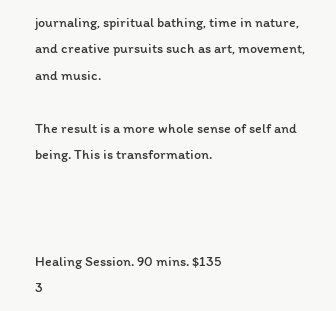journaling, spiritual bathing, time in nature, and creative pursuits such as art, movement, and music.

The result is a more whole sense of self and being. This is transformation.



Healing Session. 90 mins. $135
3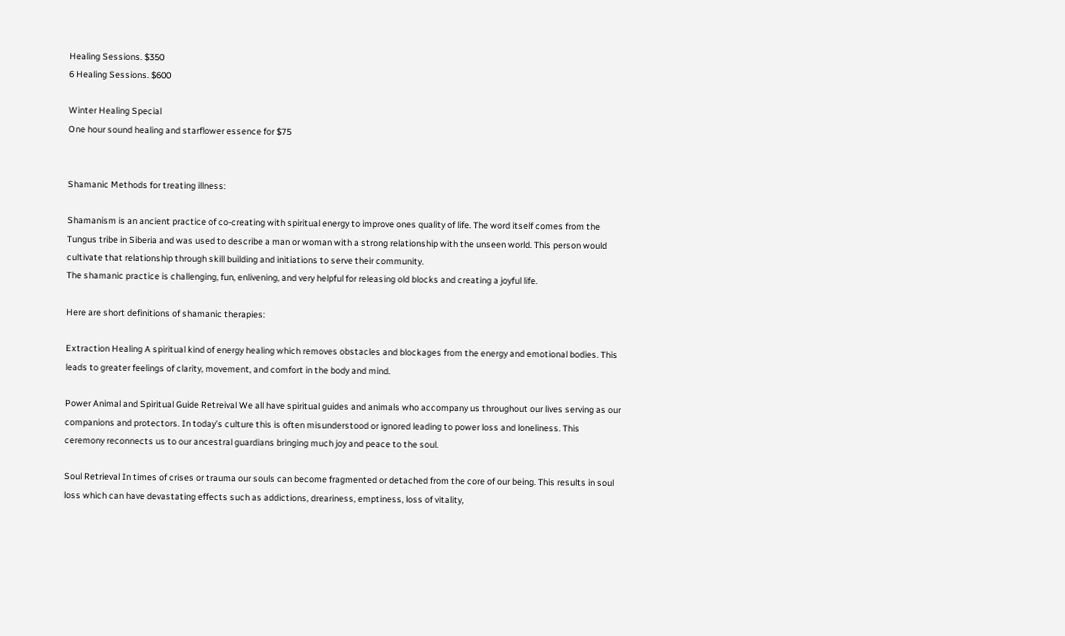Healing Sessions. $350
6 Healing Sessions. $600

Winter Healing Special
One hour sound healing and starflower essence for $75


Shamanic Methods for treating illness:

Shamanism is an ancient practice of co-creating with spiritual energy to improve ones quality of life. The word itself comes from the Tungus tribe in Siberia and was used to describe a man or woman with a strong relationship with the unseen world. This person would cultivate that relationship through skill building and initiations to serve their community.
The shamanic practice is challenging, fun, enlivening, and very helpful for releasing old blocks and creating a joyful life.

Here are short definitions of shamanic therapies:

Extraction Healing A spiritual kind of energy healing which removes obstacles and blockages from the energy and emotional bodies. This leads to greater feelings of clarity, movement, and comfort in the body and mind.

Power Animal and Spiritual Guide Retreival We all have spiritual guides and animals who accompany us throughout our lives serving as our companions and protectors. In today’s culture this is often misunderstood or ignored leading to power loss and loneliness. This ceremony reconnects us to our ancestral guardians bringing much joy and peace to the soul.

Soul Retrieval In times of crises or trauma our souls can become fragmented or detached from the core of our being. This results in soul loss which can have devastating effects such as addictions, dreariness, emptiness, loss of vitality,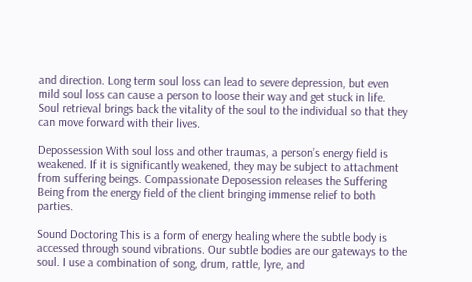and direction. Long term soul loss can lead to severe depression, but even mild soul loss can cause a person to loose their way and get stuck in life. Soul retrieval brings back the vitality of the soul to the individual so that they can move forward with their lives.

Depossession With soul loss and other traumas, a person’s energy field is weakened. If it is significantly weakened, they may be subject to attachment from suffering beings. Compassionate Deposession releases the Suffering Being from the energy field of the client bringing immense relief to both parties.

Sound Doctoring This is a form of energy healing where the subtle body is accessed through sound vibrations. Our subtle bodies are our gateways to the soul. I use a combination of song, drum, rattle, lyre, and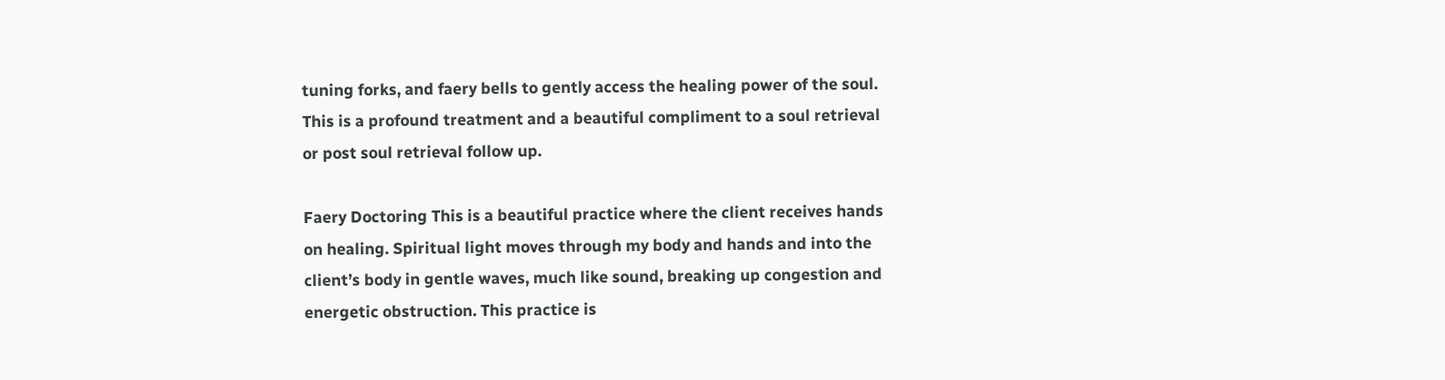tuning forks, and faery bells to gently access the healing power of the soul. This is a profound treatment and a beautiful compliment to a soul retrieval or post soul retrieval follow up.

Faery Doctoring This is a beautiful practice where the client receives hands on healing. Spiritual light moves through my body and hands and into the client’s body in gentle waves, much like sound, breaking up congestion and energetic obstruction. This practice is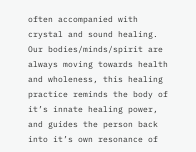often accompanied with crystal and sound healing. Our bodies/minds/spirit are always moving towards health and wholeness, this healing practice reminds the body of it’s innate healing power, and guides the person back into it’s own resonance of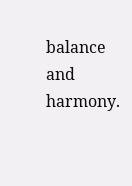balance and harmony.